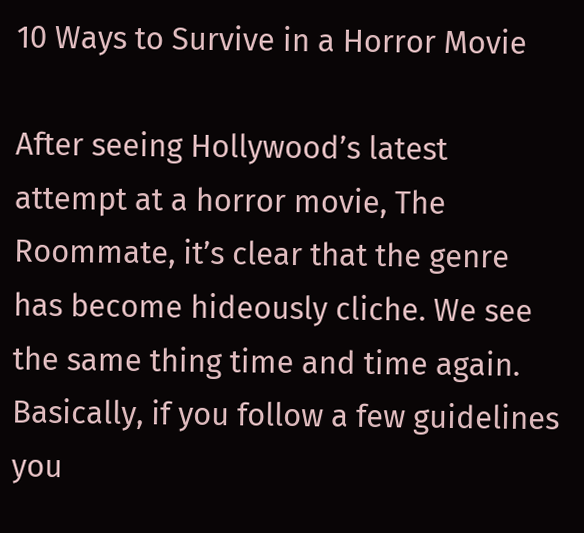10 Ways to Survive in a Horror Movie

After seeing Hollywood’s latest attempt at a horror movie, The Roommate, it’s clear that the genre has become hideously cliche. We see the same thing time and time again. Basically, if you follow a few guidelines you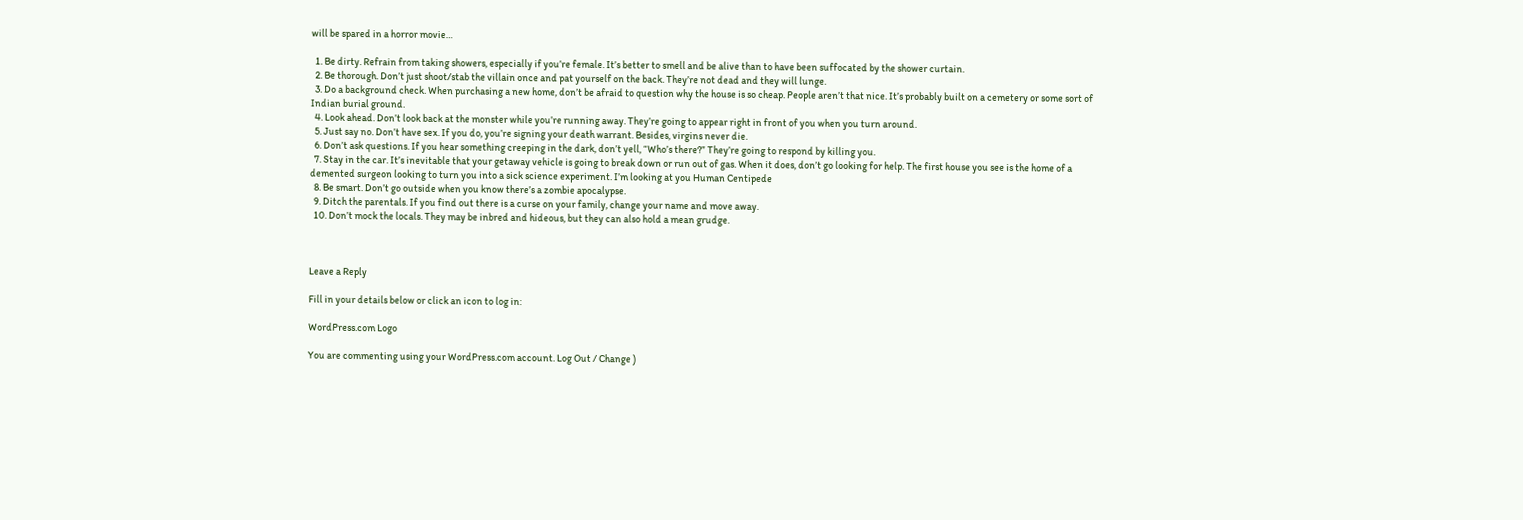will be spared in a horror movie…

  1. Be dirty. Refrain from taking showers, especially if you’re female. It’s better to smell and be alive than to have been suffocated by the shower curtain.
  2. Be thorough. Don’t just shoot/stab the villain once and pat yourself on the back. They’re not dead and they will lunge.
  3. Do a background check. When purchasing a new home, don’t be afraid to question why the house is so cheap. People aren’t that nice. It’s probably built on a cemetery or some sort of Indian burial ground.
  4. Look ahead. Don’t look back at the monster while you’re running away. They’re going to appear right in front of you when you turn around.
  5. Just say no. Don’t have sex. If you do, you’re signing your death warrant. Besides, virgins never die.
  6. Don’t ask questions. If you hear something creeping in the dark, don’t yell, “Who’s there?” They’re going to respond by killing you.
  7. Stay in the car. It’s inevitable that your getaway vehicle is going to break down or run out of gas. When it does, don’t go looking for help. The first house you see is the home of a demented surgeon looking to turn you into a sick science experiment. I’m looking at you Human Centipede
  8. Be smart. Don’t go outside when you know there’s a zombie apocalypse.
  9. Ditch the parentals. If you find out there is a curse on your family, change your name and move away.
  10. Don’t mock the locals. They may be inbred and hideous, but they can also hold a mean grudge.



Leave a Reply

Fill in your details below or click an icon to log in:

WordPress.com Logo

You are commenting using your WordPress.com account. Log Out / Change )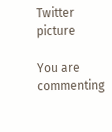Twitter picture

You are commenting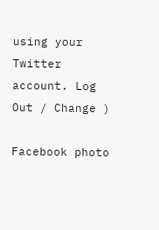using your Twitter account. Log Out / Change )

Facebook photo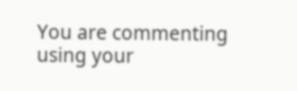You are commenting using your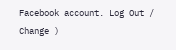Facebook account. Log Out / Change )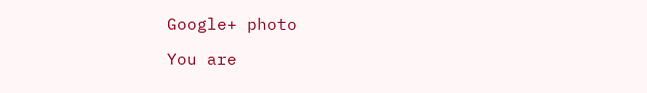Google+ photo

You are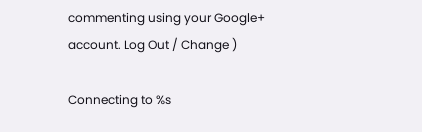commenting using your Google+ account. Log Out / Change )

Connecting to %s